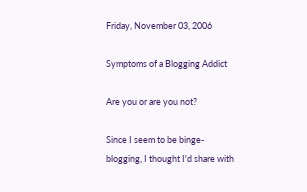Friday, November 03, 2006

Symptoms of a Blogging Addict

Are you or are you not?

Since I seem to be binge-blogging, I thought I'd share with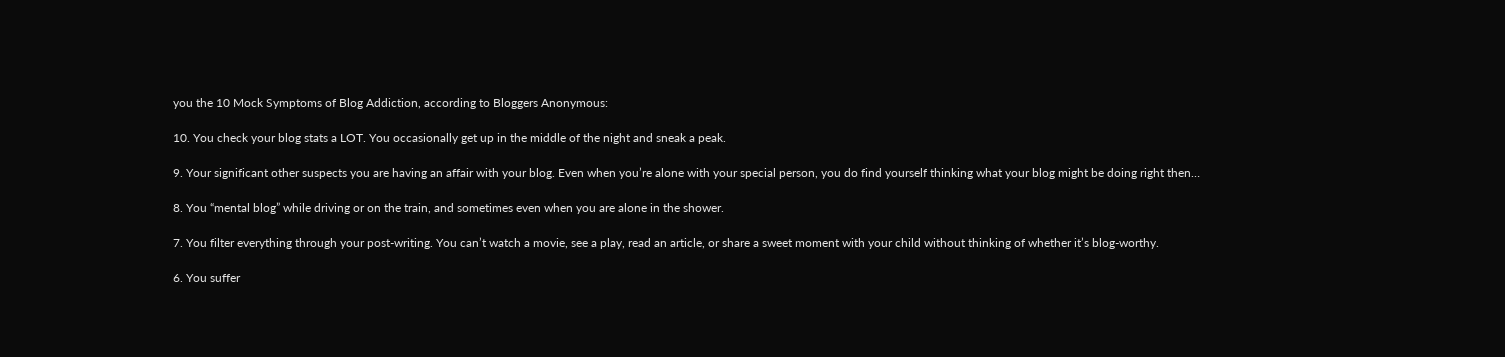you the 10 Mock Symptoms of Blog Addiction, according to Bloggers Anonymous:

10. You check your blog stats a LOT. You occasionally get up in the middle of the night and sneak a peak.

9. Your significant other suspects you are having an affair with your blog. Even when you’re alone with your special person, you do find yourself thinking what your blog might be doing right then…

8. You “mental blog” while driving or on the train, and sometimes even when you are alone in the shower.

7. You filter everything through your post-writing. You can’t watch a movie, see a play, read an article, or share a sweet moment with your child without thinking of whether it’s blog-worthy.

6. You suffer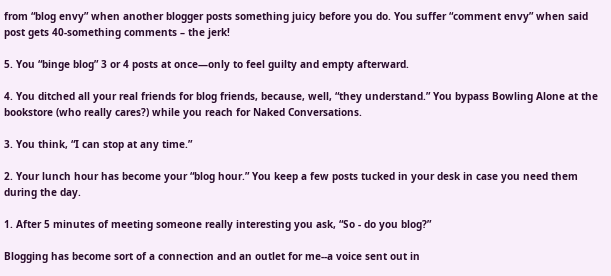from “blog envy” when another blogger posts something juicy before you do. You suffer “comment envy” when said post gets 40-something comments – the jerk!

5. You “binge blog” 3 or 4 posts at once—only to feel guilty and empty afterward.

4. You ditched all your real friends for blog friends, because, well, “they understand.” You bypass Bowling Alone at the bookstore (who really cares?) while you reach for Naked Conversations.

3. You think, “I can stop at any time.”

2. Your lunch hour has become your “blog hour.” You keep a few posts tucked in your desk in case you need them during the day.

1. After 5 minutes of meeting someone really interesting you ask, “So - do you blog?”

Blogging has become sort of a connection and an outlet for me--a voice sent out in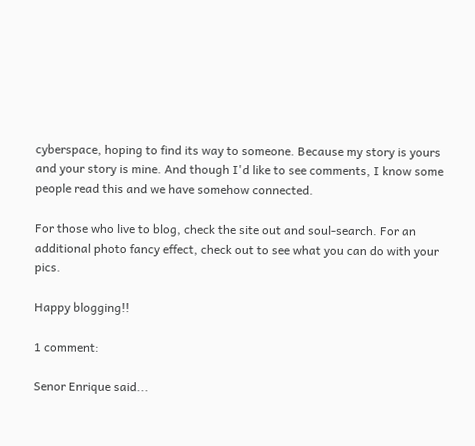cyberspace, hoping to find its way to someone. Because my story is yours and your story is mine. And though I'd like to see comments, I know some people read this and we have somehow connected.

For those who live to blog, check the site out and soul-search. For an additional photo fancy effect, check out to see what you can do with your pics.

Happy blogging!!

1 comment:

Senor Enrique said...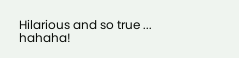Hilarious and so true ... hahaha!